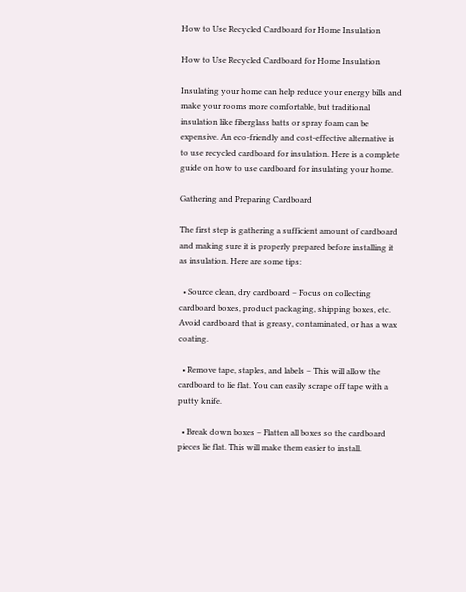How to Use Recycled Cardboard for Home Insulation

How to Use Recycled Cardboard for Home Insulation

Insulating your home can help reduce your energy bills and make your rooms more comfortable, but traditional insulation like fiberglass batts or spray foam can be expensive. An eco-friendly and cost-effective alternative is to use recycled cardboard for insulation. Here is a complete guide on how to use cardboard for insulating your home.

Gathering and Preparing Cardboard

The first step is gathering a sufficient amount of cardboard and making sure it is properly prepared before installing it as insulation. Here are some tips:

  • Source clean, dry cardboard – Focus on collecting cardboard boxes, product packaging, shipping boxes, etc. Avoid cardboard that is greasy, contaminated, or has a wax coating.

  • Remove tape, staples, and labels – This will allow the cardboard to lie flat. You can easily scrape off tape with a putty knife.

  • Break down boxes – Flatten all boxes so the cardboard pieces lie flat. This will make them easier to install.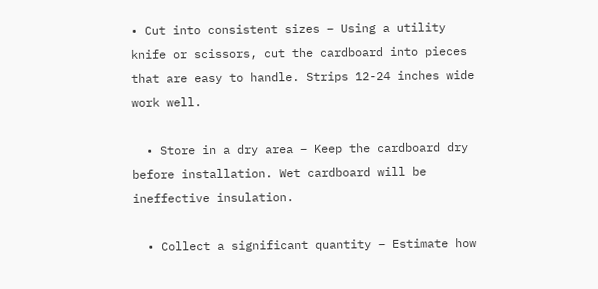• Cut into consistent sizes – Using a utility knife or scissors, cut the cardboard into pieces that are easy to handle. Strips 12-24 inches wide work well.

  • Store in a dry area – Keep the cardboard dry before installation. Wet cardboard will be ineffective insulation.

  • Collect a significant quantity – Estimate how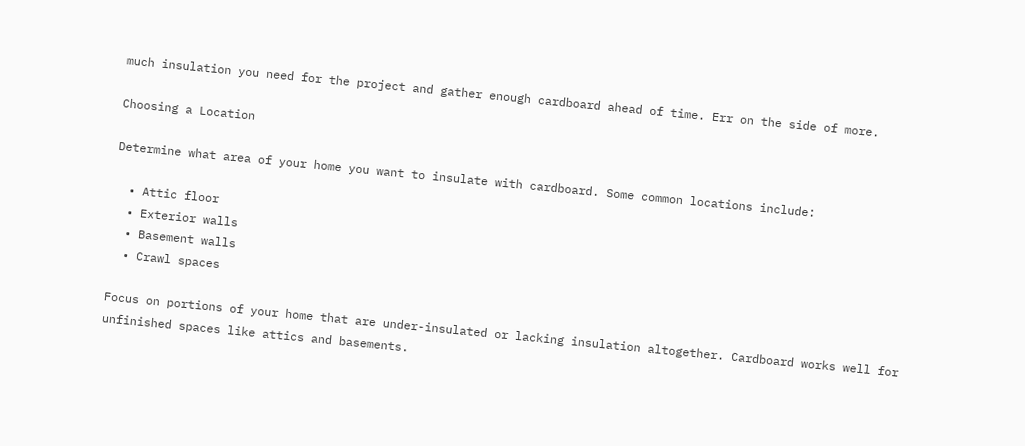much insulation you need for the project and gather enough cardboard ahead of time. Err on the side of more.

Choosing a Location

Determine what area of your home you want to insulate with cardboard. Some common locations include:

  • Attic floor
  • Exterior walls
  • Basement walls
  • Crawl spaces

Focus on portions of your home that are under-insulated or lacking insulation altogether. Cardboard works well for unfinished spaces like attics and basements.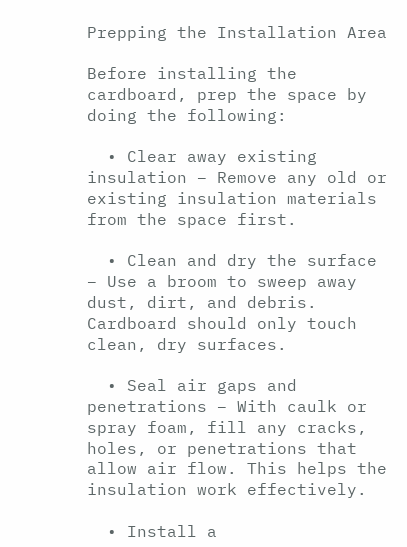Prepping the Installation Area

Before installing the cardboard, prep the space by doing the following:

  • Clear away existing insulation – Remove any old or existing insulation materials from the space first.

  • Clean and dry the surface – Use a broom to sweep away dust, dirt, and debris. Cardboard should only touch clean, dry surfaces.

  • Seal air gaps and penetrations – With caulk or spray foam, fill any cracks, holes, or penetrations that allow air flow. This helps the insulation work effectively.

  • Install a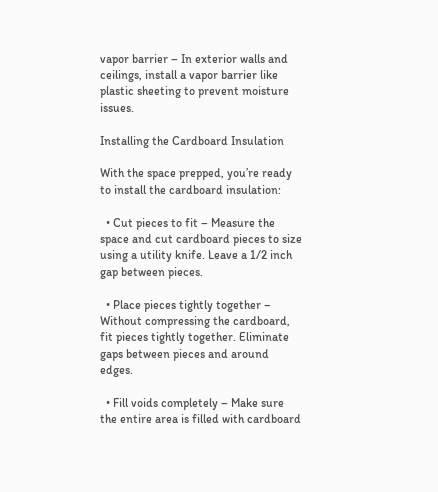vapor barrier – In exterior walls and ceilings, install a vapor barrier like plastic sheeting to prevent moisture issues.

Installing the Cardboard Insulation

With the space prepped, you’re ready to install the cardboard insulation:

  • Cut pieces to fit – Measure the space and cut cardboard pieces to size using a utility knife. Leave a 1/2 inch gap between pieces.

  • Place pieces tightly together – Without compressing the cardboard, fit pieces tightly together. Eliminate gaps between pieces and around edges.

  • Fill voids completely – Make sure the entire area is filled with cardboard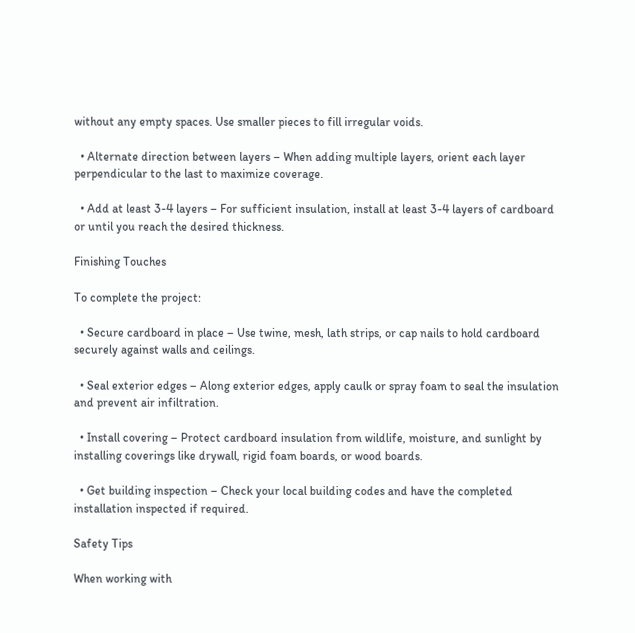without any empty spaces. Use smaller pieces to fill irregular voids.

  • Alternate direction between layers – When adding multiple layers, orient each layer perpendicular to the last to maximize coverage.

  • Add at least 3-4 layers – For sufficient insulation, install at least 3-4 layers of cardboard or until you reach the desired thickness.

Finishing Touches

To complete the project:

  • Secure cardboard in place – Use twine, mesh, lath strips, or cap nails to hold cardboard securely against walls and ceilings.

  • Seal exterior edges – Along exterior edges, apply caulk or spray foam to seal the insulation and prevent air infiltration.

  • Install covering – Protect cardboard insulation from wildlife, moisture, and sunlight by installing coverings like drywall, rigid foam boards, or wood boards.

  • Get building inspection – Check your local building codes and have the completed installation inspected if required.

Safety Tips

When working with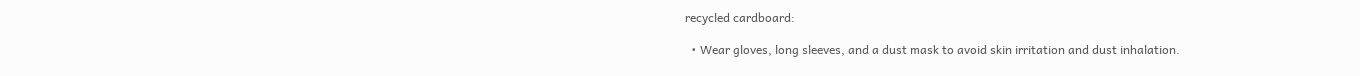recycled cardboard:

  • Wear gloves, long sleeves, and a dust mask to avoid skin irritation and dust inhalation.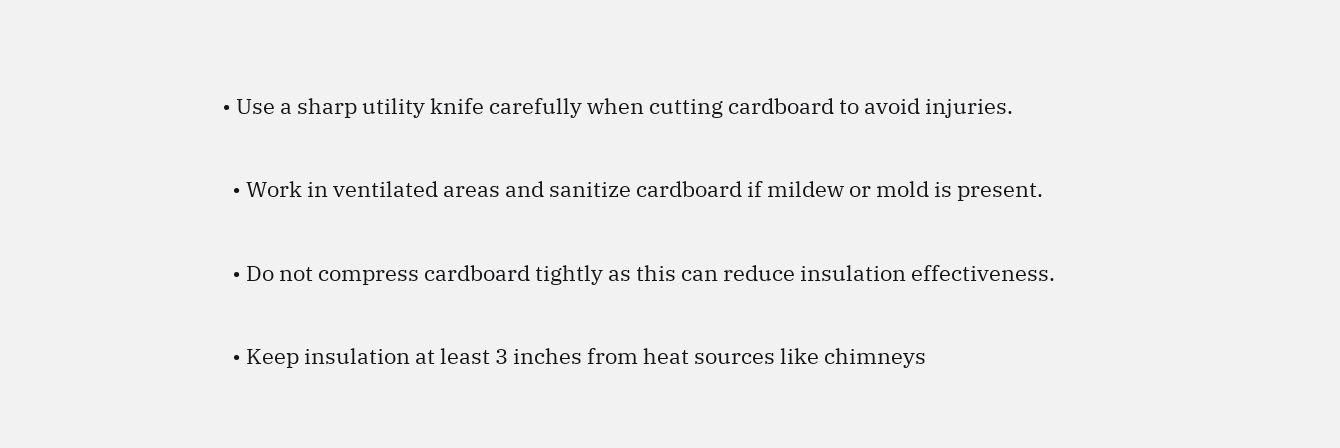• Use a sharp utility knife carefully when cutting cardboard to avoid injuries.

  • Work in ventilated areas and sanitize cardboard if mildew or mold is present.

  • Do not compress cardboard tightly as this can reduce insulation effectiveness.

  • Keep insulation at least 3 inches from heat sources like chimneys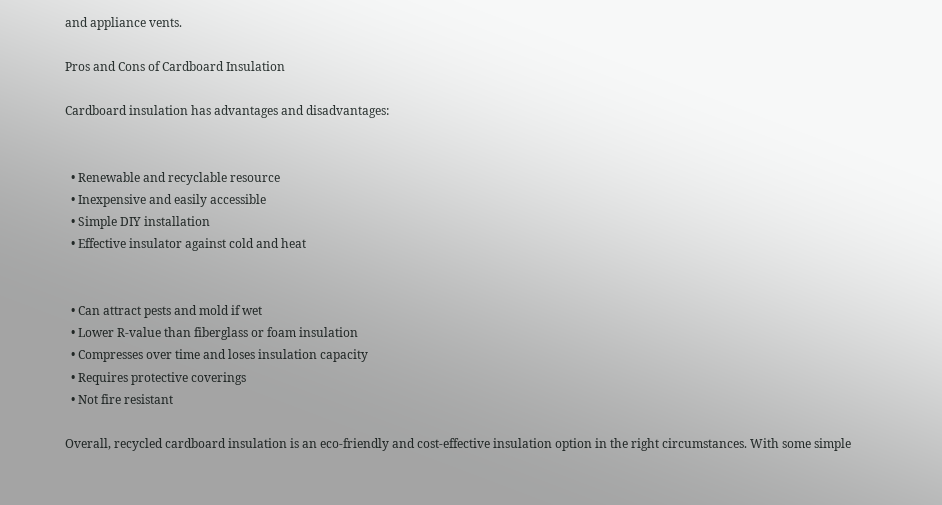and appliance vents.

Pros and Cons of Cardboard Insulation

Cardboard insulation has advantages and disadvantages:


  • Renewable and recyclable resource
  • Inexpensive and easily accessible
  • Simple DIY installation
  • Effective insulator against cold and heat


  • Can attract pests and mold if wet
  • Lower R-value than fiberglass or foam insulation
  • Compresses over time and loses insulation capacity
  • Requires protective coverings
  • Not fire resistant

Overall, recycled cardboard insulation is an eco-friendly and cost-effective insulation option in the right circumstances. With some simple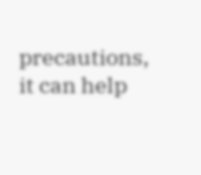precautions, it can help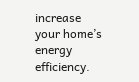increase your home’s energy efficiency.